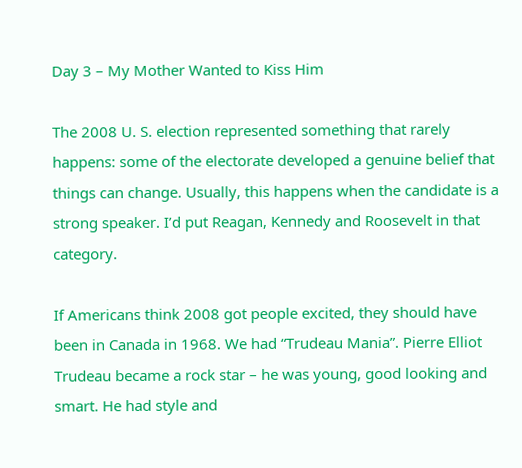Day 3 – My Mother Wanted to Kiss Him

The 2008 U. S. election represented something that rarely happens: some of the electorate developed a genuine belief that things can change. Usually, this happens when the candidate is a strong speaker. I’d put Reagan, Kennedy and Roosevelt in that category.

If Americans think 2008 got people excited, they should have been in Canada in 1968. We had “Trudeau Mania”. Pierre Elliot Trudeau became a rock star – he was young, good looking and smart. He had style and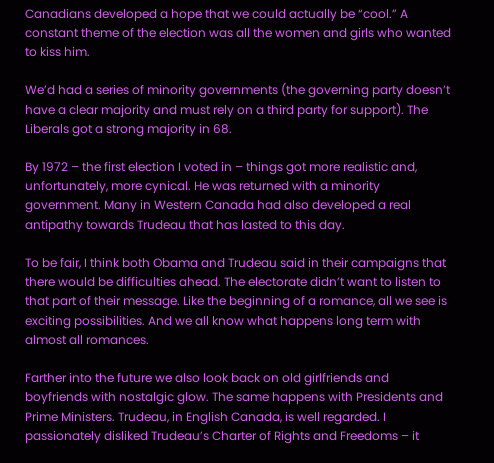Canadians developed a hope that we could actually be “cool.” A constant theme of the election was all the women and girls who wanted to kiss him.

We’d had a series of minority governments (the governing party doesn’t have a clear majority and must rely on a third party for support). The Liberals got a strong majority in 68.

By 1972 – the first election I voted in – things got more realistic and, unfortunately, more cynical. He was returned with a minority government. Many in Western Canada had also developed a real antipathy towards Trudeau that has lasted to this day.

To be fair, I think both Obama and Trudeau said in their campaigns that there would be difficulties ahead. The electorate didn’t want to listen to that part of their message. Like the beginning of a romance, all we see is exciting possibilities. And we all know what happens long term with almost all romances.

Farther into the future we also look back on old girlfriends and boyfriends with nostalgic glow. The same happens with Presidents and Prime Ministers. Trudeau, in English Canada, is well regarded. I passionately disliked Trudeau’s Charter of Rights and Freedoms – it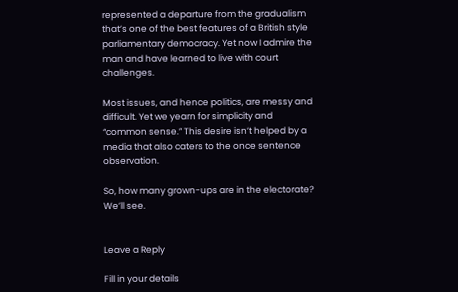represented a departure from the gradualism that’s one of the best features of a British style parliamentary democracy. Yet now I admire the man and have learned to live with court challenges.

Most issues, and hence politics, are messy and difficult. Yet we yearn for simplicity and “common sense.” This desire isn’t helped by a media that also caters to the once sentence observation.

So, how many grown-ups are in the electorate? We’ll see.


Leave a Reply

Fill in your details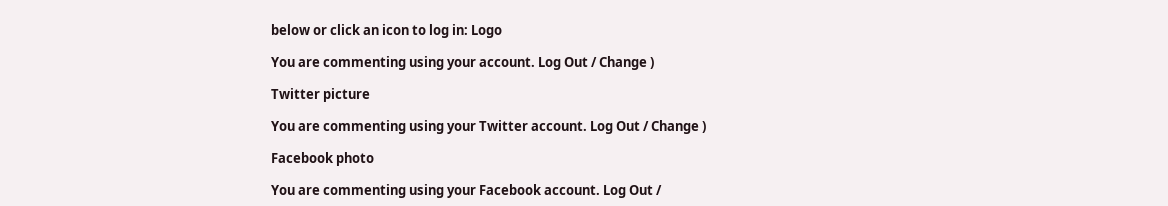below or click an icon to log in: Logo

You are commenting using your account. Log Out / Change )

Twitter picture

You are commenting using your Twitter account. Log Out / Change )

Facebook photo

You are commenting using your Facebook account. Log Out /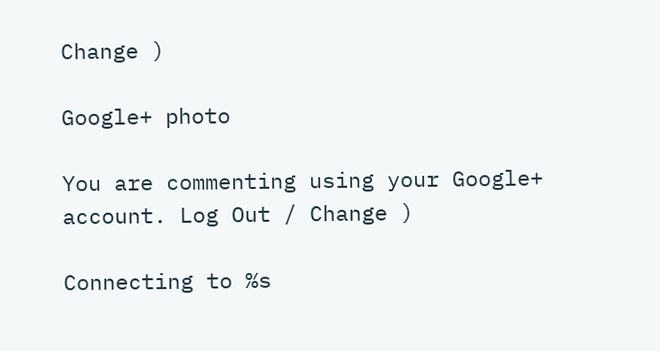Change )

Google+ photo

You are commenting using your Google+ account. Log Out / Change )

Connecting to %s